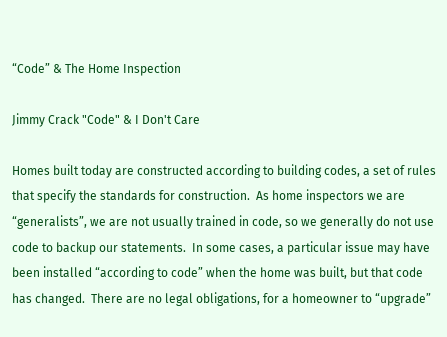“Code” & The Home Inspection

Jimmy Crack "Code" & I Don't Care

Homes built today are constructed according to building codes, a set of rules that specify the standards for construction.  As home inspectors we are “generalists”, we are not usually trained in code, so we generally do not use code to backup our statements.  In some cases, a particular issue may have been installed “according to code” when the home was built, but that code has changed.  There are no legal obligations, for a homeowner to “upgrade”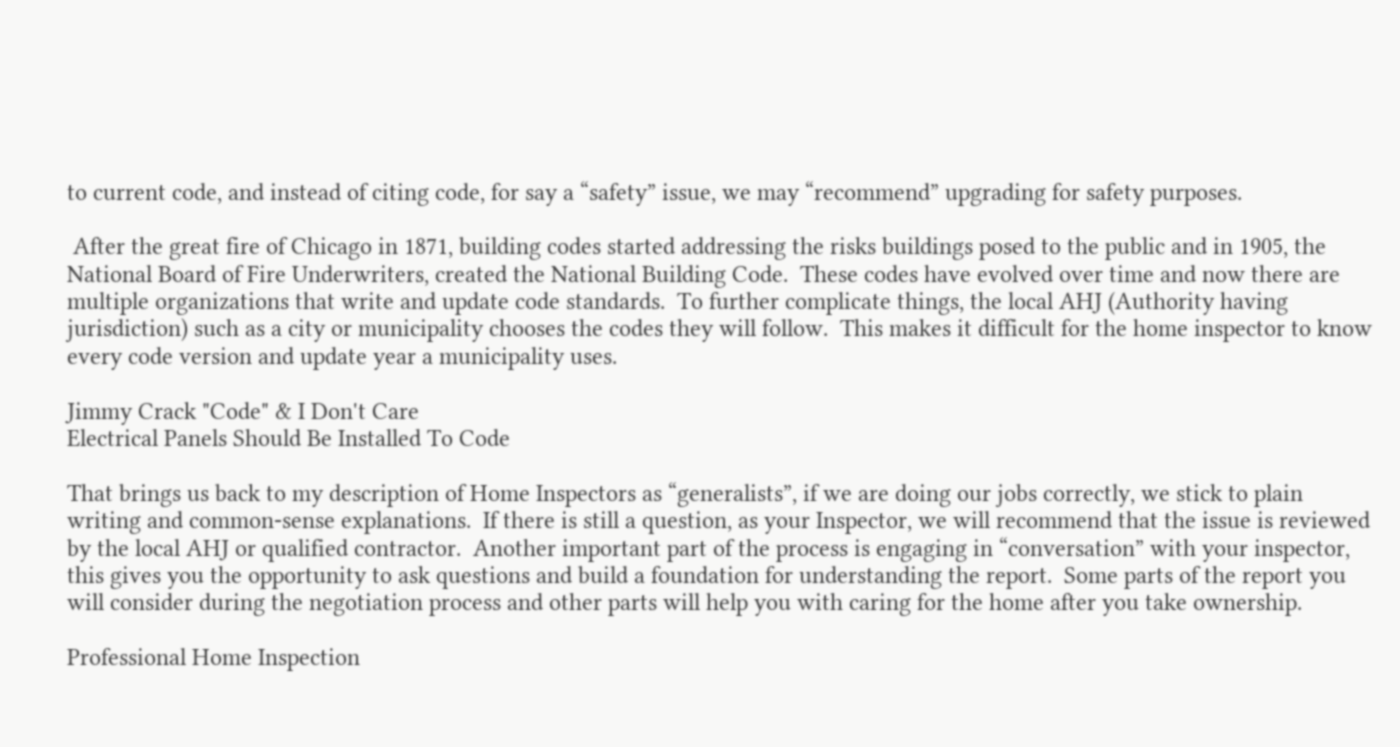to current code, and instead of citing code, for say a “safety” issue, we may “recommend” upgrading for safety purposes.

 After the great fire of Chicago in 1871, building codes started addressing the risks buildings posed to the public and in 1905, the National Board of Fire Underwriters, created the National Building Code.  These codes have evolved over time and now there are multiple organizations that write and update code standards.  To further complicate things, the local AHJ (Authority having jurisdiction) such as a city or municipality chooses the codes they will follow.  This makes it difficult for the home inspector to know every code version and update year a municipality uses.

Jimmy Crack "Code" & I Don't Care
Electrical Panels Should Be Installed To Code

That brings us back to my description of Home Inspectors as “generalists”, if we are doing our jobs correctly, we stick to plain writing and common-sense explanations.  If there is still a question, as your Inspector, we will recommend that the issue is reviewed by the local AHJ or qualified contractor.  Another important part of the process is engaging in “conversation” with your inspector, this gives you the opportunity to ask questions and build a foundation for understanding the report.  Some parts of the report you will consider during the negotiation process and other parts will help you with caring for the home after you take ownership.

Professional Home Inspection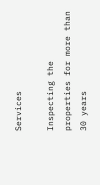Services

Inspecting the properties for more than 30 years